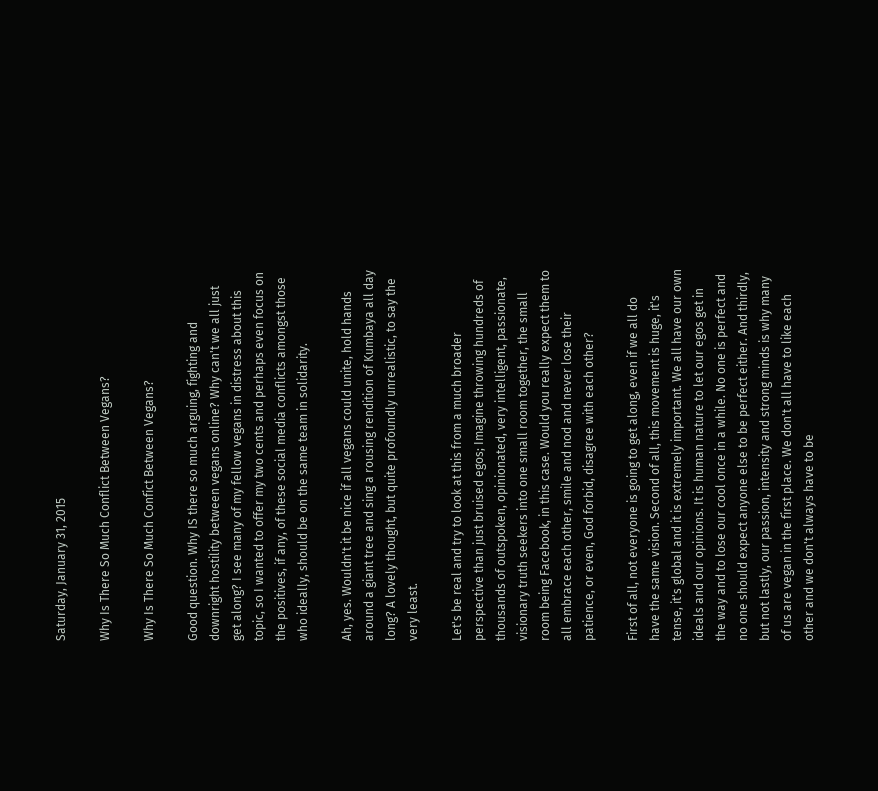Saturday, January 31, 2015

Why Is There So Much Conflict Between Vegans?

Why Is There So Much Confict Between Vegans?

Good question. Why IS there so much arguing, fighting and downright hostility between vegans online? Why can't we all just get along? I see many of my fellow vegans in distress about this topic, so I wanted to offer my two cents and perhaps even focus on the positives, if any, of these social media conflicts amongst those who ideally, should be on the same team in solidarity.

Ah, yes. Wouldn't it be nice if all vegans could unite, hold hands around a giant tree and sing a rousing rendition of Kumbaya all day long? A lovely thought, but quite profoundly unrealistic, to say the very least.

Let's be real and try to look at this from a much broader perspective than just bruised egos; Imagine throwing hundreds of thousands of outspoken, opinionated, very intelligent, passionate, visionary truth seekers into one small room together, the small room being Facebook, in this case. Would you really expect them to all embrace each other, smile and nod and never lose their patience, or even, God forbid, disagree with each other?

First of all, not everyone is going to get along, even if we all do have the same vision. Second of all, this movement is huge, it's tense, it's global and it is extremely important. We all have our own ideals and our opinions. It is human nature to let our egos get in the way and to lose our cool once in a while. No one is perfect and no one should expect anyone else to be perfect either. And thirdly, but not lastly, our passion, intensity and strong minds is why many of us are vegan in the first place. We don't all have to like each other and we don't always have to be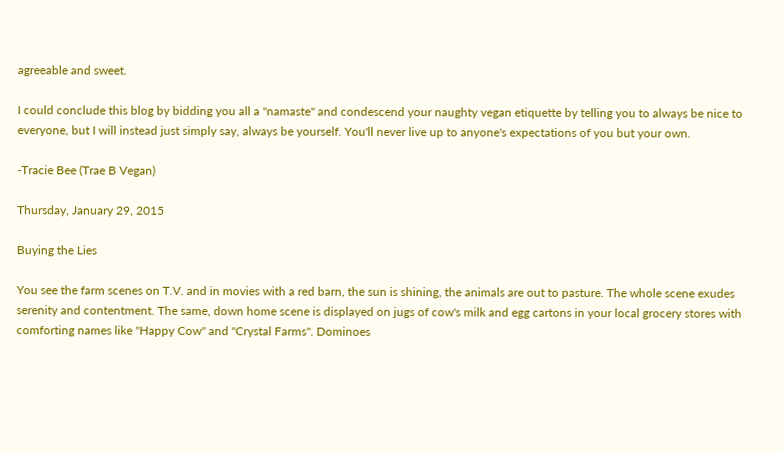agreeable and sweet.

I could conclude this blog by bidding you all a "namaste" and condescend your naughty vegan etiquette by telling you to always be nice to everyone, but I will instead just simply say, always be yourself. You'll never live up to anyone's expectations of you but your own.

-Tracie Bee (Trae B Vegan)

Thursday, January 29, 2015

Buying the Lies

You see the farm scenes on T.V. and in movies with a red barn, the sun is shining, the animals are out to pasture. The whole scene exudes serenity and contentment. The same, down home scene is displayed on jugs of cow's milk and egg cartons in your local grocery stores with comforting names like "Happy Cow" and "Crystal Farms". Dominoes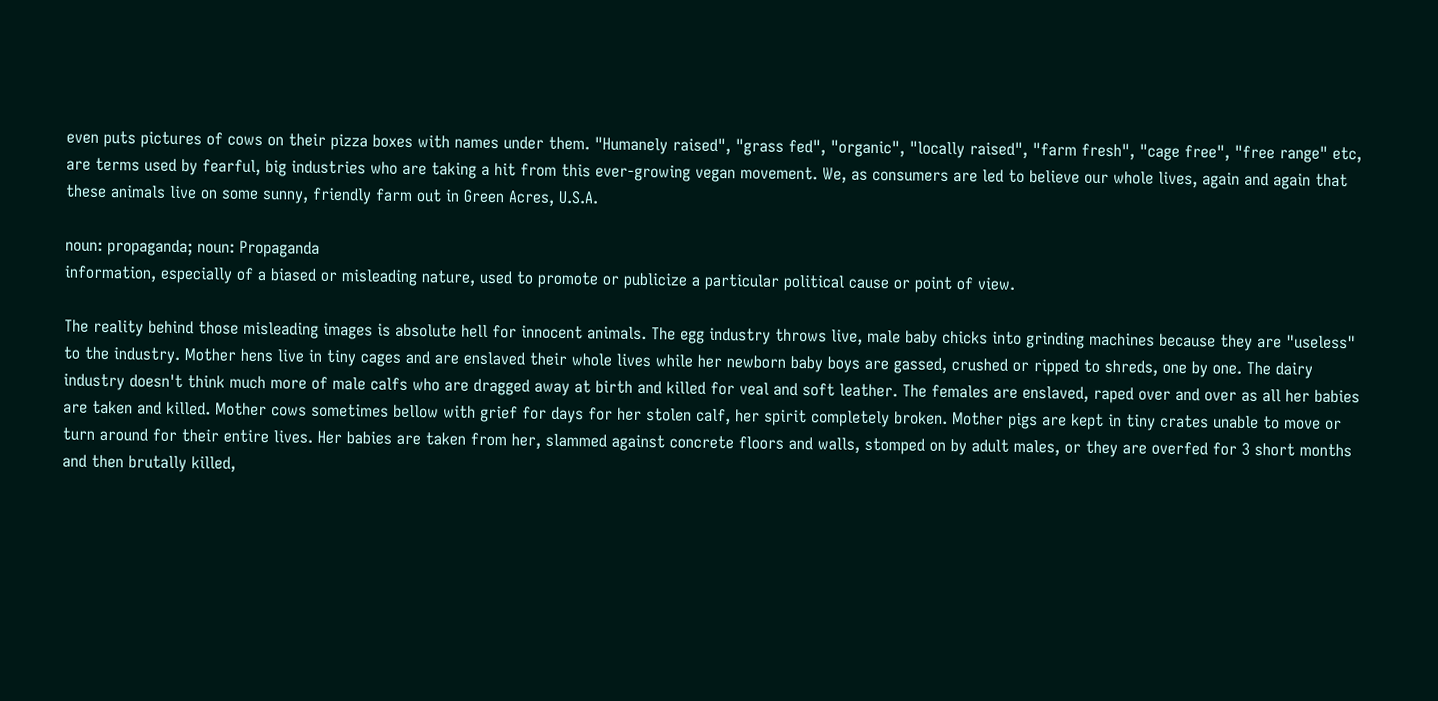even puts pictures of cows on their pizza boxes with names under them. "Humanely raised", "grass fed", "organic", "locally raised", "farm fresh", "cage free", "free range" etc, are terms used by fearful, big industries who are taking a hit from this ever-growing vegan movement. We, as consumers are led to believe our whole lives, again and again that these animals live on some sunny, friendly farm out in Green Acres, U.S.A.

noun: propaganda; noun: Propaganda
information, especially of a biased or misleading nature, used to promote or publicize a particular political cause or point of view.

The reality behind those misleading images is absolute hell for innocent animals. The egg industry throws live, male baby chicks into grinding machines because they are "useless" to the industry. Mother hens live in tiny cages and are enslaved their whole lives while her newborn baby boys are gassed, crushed or ripped to shreds, one by one. The dairy industry doesn't think much more of male calfs who are dragged away at birth and killed for veal and soft leather. The females are enslaved, raped over and over as all her babies are taken and killed. Mother cows sometimes bellow with grief for days for her stolen calf, her spirit completely broken. Mother pigs are kept in tiny crates unable to move or turn around for their entire lives. Her babies are taken from her, slammed against concrete floors and walls, stomped on by adult males, or they are overfed for 3 short months and then brutally killed,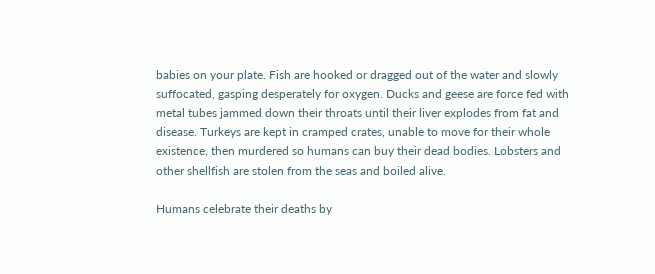babies on your plate. Fish are hooked or dragged out of the water and slowly suffocated, gasping desperately for oxygen. Ducks and geese are force fed with metal tubes jammed down their throats until their liver explodes from fat and disease. Turkeys are kept in cramped crates, unable to move for their whole existence, then murdered so humans can buy their dead bodies. Lobsters and other shellfish are stolen from the seas and boiled alive.

Humans celebrate their deaths by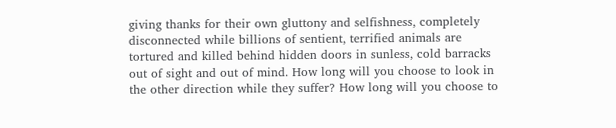giving thanks for their own gluttony and selfishness, completely disconnected while billions of sentient, terrified animals are tortured and killed behind hidden doors in sunless, cold barracks out of sight and out of mind. How long will you choose to look in the other direction while they suffer? How long will you choose to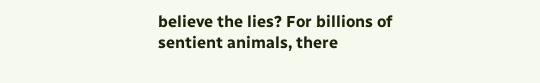believe the lies? For billions of sentient animals, there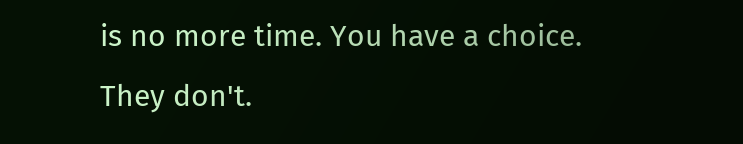is no more time. You have a choice. They don't.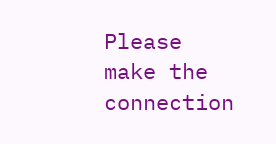Please make the connection